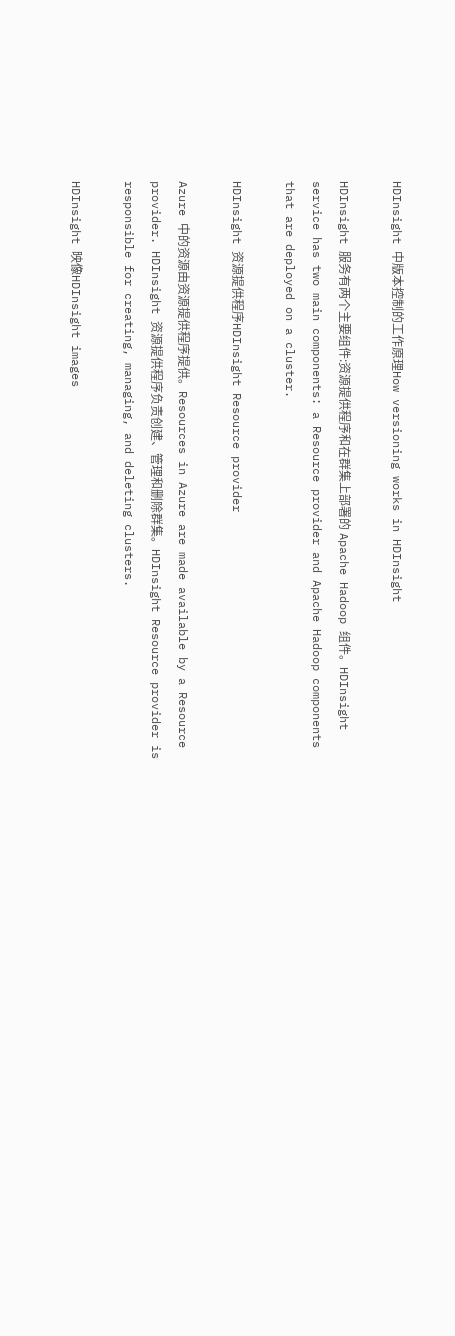HDInsight 中版本控制的工作原理How versioning works in HDInsight

HDInsight 服务有两个主要组件:资源提供程序和在群集上部署的 Apache Hadoop 组件。HDInsight service has two main components: a Resource provider and Apache Hadoop components that are deployed on a cluster.

HDInsight 资源提供程序HDInsight Resource provider

Azure 中的资源由资源提供程序提供。Resources in Azure are made available by a Resource provider. HDInsight 资源提供程序负责创建、管理和删除群集。HDInsight Resource provider is responsible for creating, managing, and deleting clusters.

HDInsight 映像HDInsight images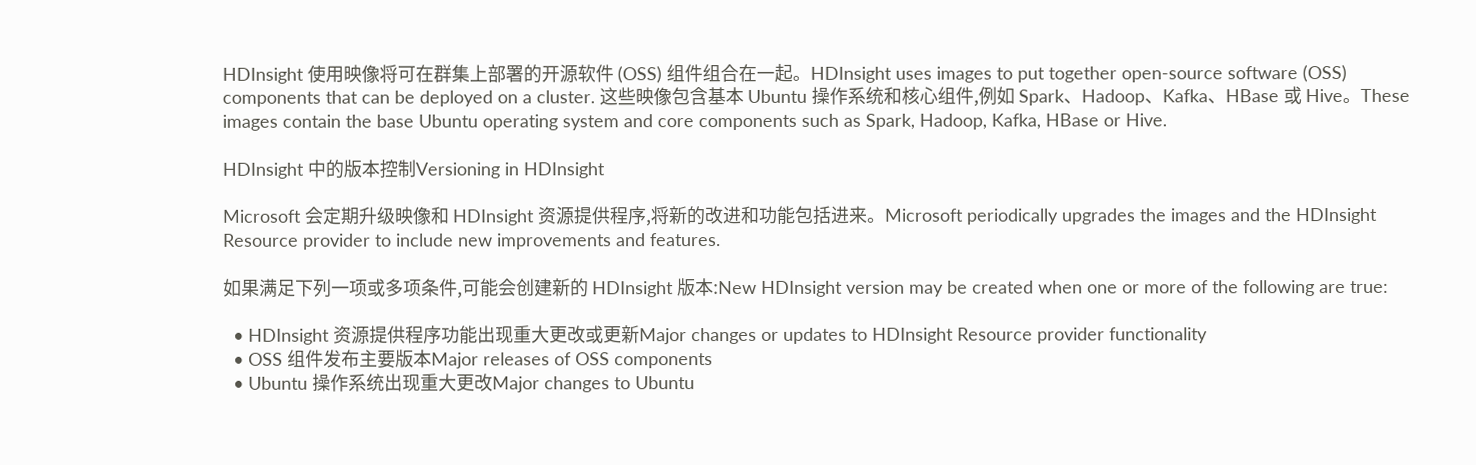HDInsight 使用映像将可在群集上部署的开源软件 (OSS) 组件组合在一起。HDInsight uses images to put together open-source software (OSS) components that can be deployed on a cluster. 这些映像包含基本 Ubuntu 操作系统和核心组件,例如 Spark、Hadoop、Kafka、HBase 或 Hive。These images contain the base Ubuntu operating system and core components such as Spark, Hadoop, Kafka, HBase or Hive.

HDInsight 中的版本控制Versioning in HDInsight

Microsoft 会定期升级映像和 HDInsight 资源提供程序,将新的改进和功能包括进来。Microsoft periodically upgrades the images and the HDInsight Resource provider to include new improvements and features.

如果满足下列一项或多项条件,可能会创建新的 HDInsight 版本:New HDInsight version may be created when one or more of the following are true:

  • HDInsight 资源提供程序功能出现重大更改或更新Major changes or updates to HDInsight Resource provider functionality
  • OSS 组件发布主要版本Major releases of OSS components
  • Ubuntu 操作系统出现重大更改Major changes to Ubuntu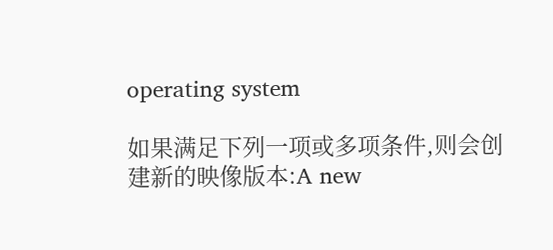operating system

如果满足下列一项或多项条件,则会创建新的映像版本:A new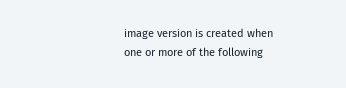image version is created when one or more of the following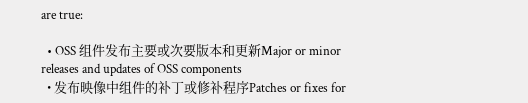are true:

  • OSS 组件发布主要或次要版本和更新Major or minor releases and updates of OSS components
  • 发布映像中组件的补丁或修补程序Patches or fixes for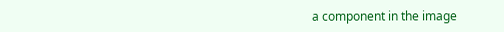a component in the image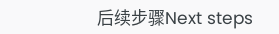后续步骤Next steps